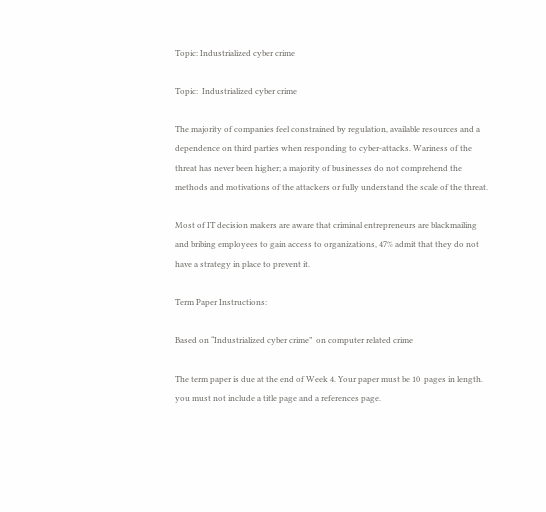Topic: Industrialized cyber crime

Topic:  Industrialized cyber crime

The majority of companies feel constrained by regulation, available resources and a dependence on third parties when responding to cyber-attacks. Wariness of the threat has never been higher; a majority of businesses do not comprehend the methods and motivations of the attackers or fully understand the scale of the threat.

Most of IT decision makers are aware that criminal entrepreneurs are blackmailing and bribing employees to gain access to organizations, 47% admit that they do not have a strategy in place to prevent it.

Term Paper Instructions:

Based on “Industrialized cyber crime”  on computer related crime

The term paper is due at the end of Week 4. Your paper must be 10  pages in length.  you must not include a title page and a references page.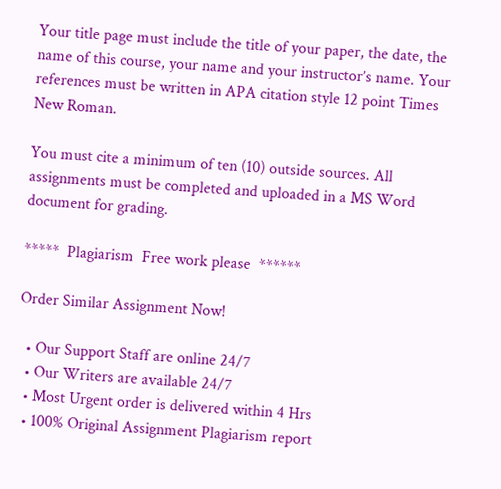Your title page must include the title of your paper, the date, the name of this course, your name and your instructor’s name. Your references must be written in APA citation style 12 point Times New Roman.

You must cite a minimum of ten (10) outside sources. All assignments must be completed and uploaded in a MS Word document for grading.

*****  Plagiarism  Free work please  ******

Order Similar Assignment Now!

  • Our Support Staff are online 24/7
  • Our Writers are available 24/7
  • Most Urgent order is delivered within 4 Hrs
  • 100% Original Assignment Plagiarism report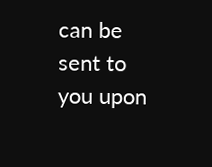can be sent to you upon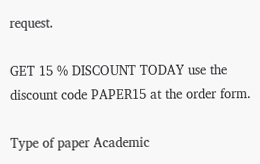request.

GET 15 % DISCOUNT TODAY use the discount code PAPER15 at the order form.

Type of paper Academic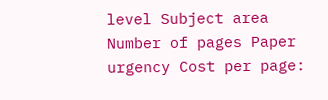level Subject area
Number of pages Paper urgency Cost per page: